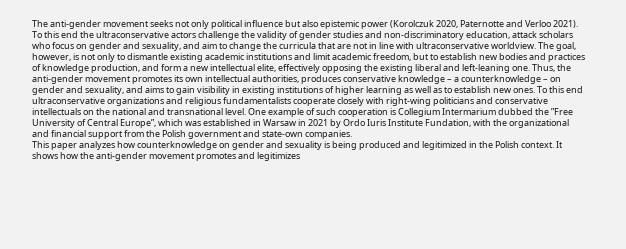The anti-gender movement seeks not only political influence but also epistemic power (Korolczuk 2020, Paternotte and Verloo 2021). To this end the ultraconservative actors challenge the validity of gender studies and non-discriminatory education, attack scholars who focus on gender and sexuality, and aim to change the curricula that are not in line with ultraconservative worldview. The goal, however, is not only to dismantle existing academic institutions and limit academic freedom, but to establish new bodies and practices of knowledge production, and form a new intellectual elite, effectively opposing the existing liberal and left-leaning one. Thus, the anti-gender movement promotes its own intellectual authorities, produces conservative knowledge – a counterknowledge – on gender and sexuality, and aims to gain visibility in existing institutions of higher learning as well as to establish new ones. To this end ultraconservative organizations and religious fundamentalists cooperate closely with right-wing politicians and conservative intellectuals on the national and transnational level. One example of such cooperation is Collegium Intermarium dubbed the ”Free University of Central Europe”, which was established in Warsaw in 2021 by Ordo Iuris Institute Fundation, with the organizational and financial support from the Polish government and state-own companies.
This paper analyzes how counterknowledge on gender and sexuality is being produced and legitimized in the Polish context. It shows how the anti-gender movement promotes and legitimizes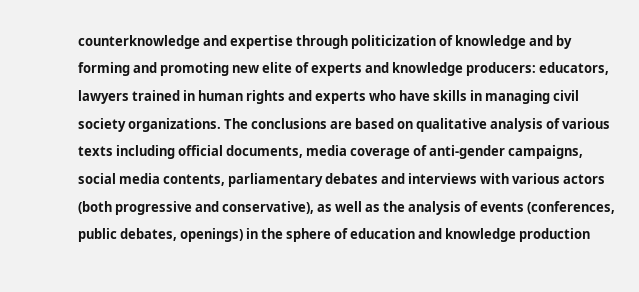counterknowledge and expertise through politicization of knowledge and by forming and promoting new elite of experts and knowledge producers: educators, lawyers trained in human rights and experts who have skills in managing civil society organizations. The conclusions are based on qualitative analysis of various texts including official documents, media coverage of anti-gender campaigns, social media contents, parliamentary debates and interviews with various actors (both progressive and conservative), as well as the analysis of events (conferences, public debates, openings) in the sphere of education and knowledge production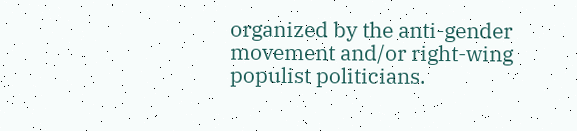organized by the anti-gender movement and/or right-wing populist politicians.